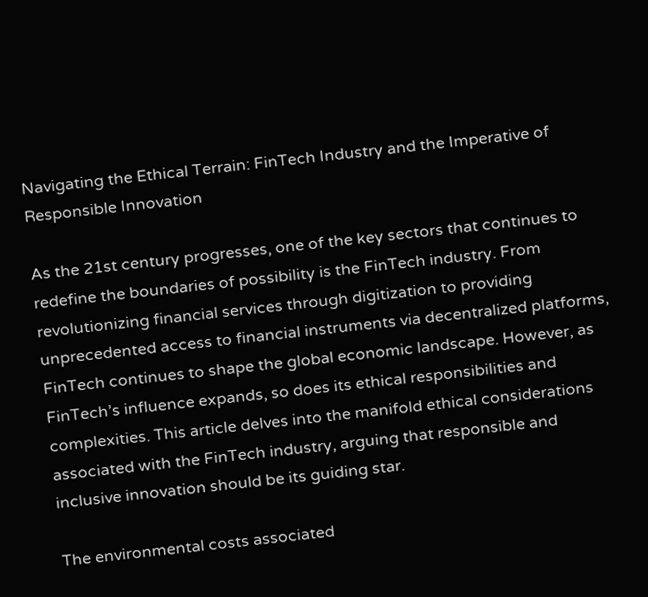Navigating the Ethical Terrain: FinTech Industry and the Imperative of Responsible Innovation

As the 21st century progresses, one of the key sectors that continues to redefine the boundaries of possibility is the FinTech industry. From revolutionizing financial services through digitization to providing unprecedented access to financial instruments via decentralized platforms, FinTech continues to shape the global economic landscape. However, as FinTech’s influence expands, so does its ethical responsibilities and complexities. This article delves into the manifold ethical considerations associated with the FinTech industry, arguing that responsible and inclusive innovation should be its guiding star.

The environmental costs associated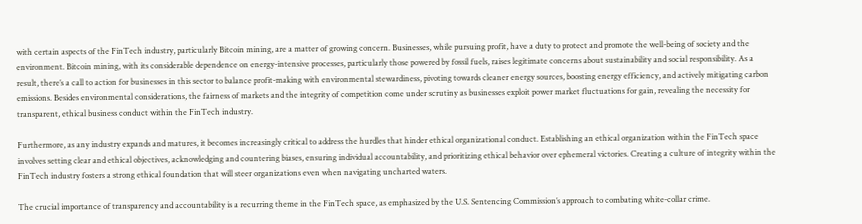with certain aspects of the FinTech industry, particularly Bitcoin mining, are a matter of growing concern. Businesses, while pursuing profit, have a duty to protect and promote the well-being of society and the environment. Bitcoin mining, with its considerable dependence on energy-intensive processes, particularly those powered by fossil fuels, raises legitimate concerns about sustainability and social responsibility. As a result, there’s a call to action for businesses in this sector to balance profit-making with environmental stewardiness, pivoting towards cleaner energy sources, boosting energy efficiency, and actively mitigating carbon emissions. Besides environmental considerations, the fairness of markets and the integrity of competition come under scrutiny as businesses exploit power market fluctuations for gain, revealing the necessity for transparent, ethical business conduct within the FinTech industry.

Furthermore, as any industry expands and matures, it becomes increasingly critical to address the hurdles that hinder ethical organizational conduct. Establishing an ethical organization within the FinTech space involves setting clear and ethical objectives, acknowledging and countering biases, ensuring individual accountability, and prioritizing ethical behavior over ephemeral victories. Creating a culture of integrity within the FinTech industry fosters a strong ethical foundation that will steer organizations even when navigating uncharted waters.

The crucial importance of transparency and accountability is a recurring theme in the FinTech space, as emphasized by the U.S. Sentencing Commission’s approach to combating white-collar crime.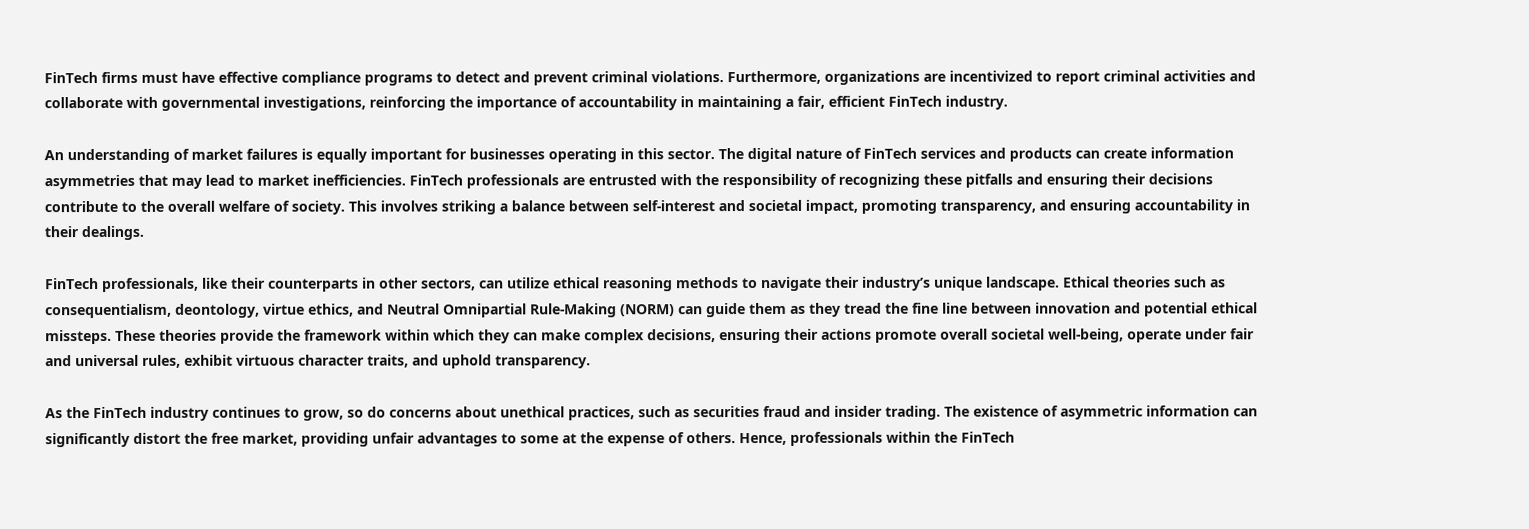FinTech firms must have effective compliance programs to detect and prevent criminal violations. Furthermore, organizations are incentivized to report criminal activities and collaborate with governmental investigations, reinforcing the importance of accountability in maintaining a fair, efficient FinTech industry.

An understanding of market failures is equally important for businesses operating in this sector. The digital nature of FinTech services and products can create information asymmetries that may lead to market inefficiencies. FinTech professionals are entrusted with the responsibility of recognizing these pitfalls and ensuring their decisions contribute to the overall welfare of society. This involves striking a balance between self-interest and societal impact, promoting transparency, and ensuring accountability in their dealings.

FinTech professionals, like their counterparts in other sectors, can utilize ethical reasoning methods to navigate their industry’s unique landscape. Ethical theories such as consequentialism, deontology, virtue ethics, and Neutral Omnipartial Rule-Making (NORM) can guide them as they tread the fine line between innovation and potential ethical missteps. These theories provide the framework within which they can make complex decisions, ensuring their actions promote overall societal well-being, operate under fair and universal rules, exhibit virtuous character traits, and uphold transparency.

As the FinTech industry continues to grow, so do concerns about unethical practices, such as securities fraud and insider trading. The existence of asymmetric information can significantly distort the free market, providing unfair advantages to some at the expense of others. Hence, professionals within the FinTech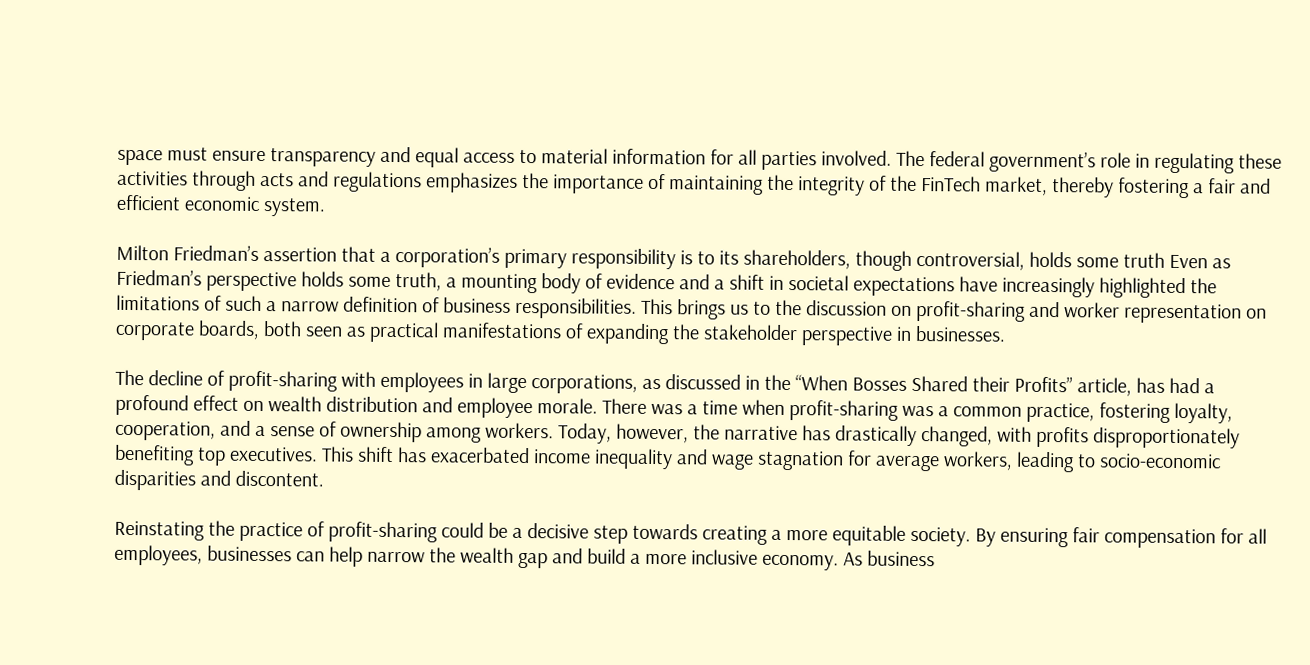space must ensure transparency and equal access to material information for all parties involved. The federal government’s role in regulating these activities through acts and regulations emphasizes the importance of maintaining the integrity of the FinTech market, thereby fostering a fair and efficient economic system.

Milton Friedman’s assertion that a corporation’s primary responsibility is to its shareholders, though controversial, holds some truth Even as Friedman’s perspective holds some truth, a mounting body of evidence and a shift in societal expectations have increasingly highlighted the limitations of such a narrow definition of business responsibilities. This brings us to the discussion on profit-sharing and worker representation on corporate boards, both seen as practical manifestations of expanding the stakeholder perspective in businesses.

The decline of profit-sharing with employees in large corporations, as discussed in the “When Bosses Shared their Profits” article, has had a profound effect on wealth distribution and employee morale. There was a time when profit-sharing was a common practice, fostering loyalty, cooperation, and a sense of ownership among workers. Today, however, the narrative has drastically changed, with profits disproportionately benefiting top executives. This shift has exacerbated income inequality and wage stagnation for average workers, leading to socio-economic disparities and discontent.

Reinstating the practice of profit-sharing could be a decisive step towards creating a more equitable society. By ensuring fair compensation for all employees, businesses can help narrow the wealth gap and build a more inclusive economy. As business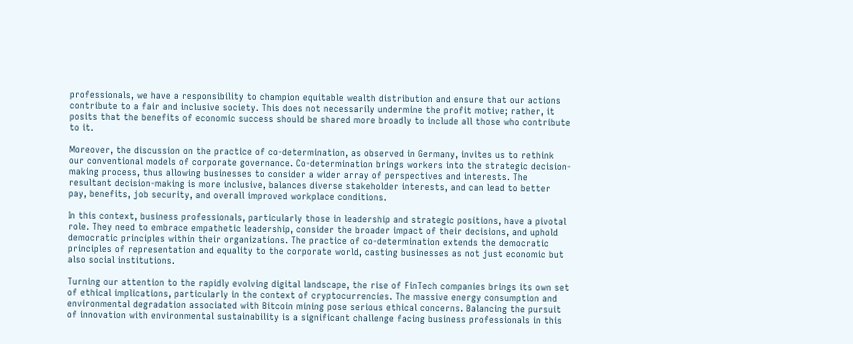professionals, we have a responsibility to champion equitable wealth distribution and ensure that our actions contribute to a fair and inclusive society. This does not necessarily undermine the profit motive; rather, it posits that the benefits of economic success should be shared more broadly to include all those who contribute to it.

Moreover, the discussion on the practice of co-determination, as observed in Germany, invites us to rethink our conventional models of corporate governance. Co-determination brings workers into the strategic decision-making process, thus allowing businesses to consider a wider array of perspectives and interests. The resultant decision-making is more inclusive, balances diverse stakeholder interests, and can lead to better pay, benefits, job security, and overall improved workplace conditions.

In this context, business professionals, particularly those in leadership and strategic positions, have a pivotal role. They need to embrace empathetic leadership, consider the broader impact of their decisions, and uphold democratic principles within their organizations. The practice of co-determination extends the democratic principles of representation and equality to the corporate world, casting businesses as not just economic but also social institutions.

Turning our attention to the rapidly evolving digital landscape, the rise of FinTech companies brings its own set of ethical implications, particularly in the context of cryptocurrencies. The massive energy consumption and environmental degradation associated with Bitcoin mining pose serious ethical concerns. Balancing the pursuit of innovation with environmental sustainability is a significant challenge facing business professionals in this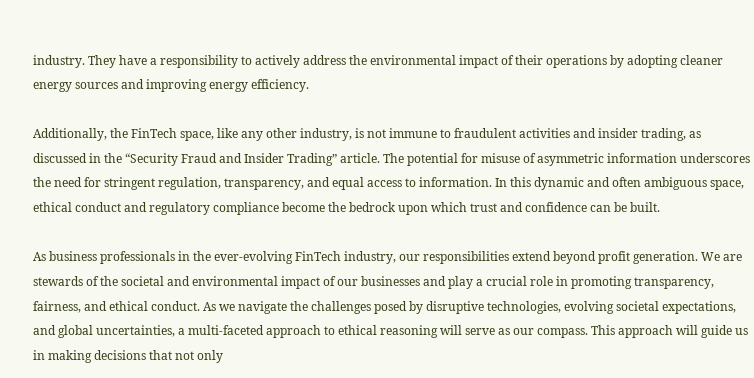industry. They have a responsibility to actively address the environmental impact of their operations by adopting cleaner energy sources and improving energy efficiency.

Additionally, the FinTech space, like any other industry, is not immune to fraudulent activities and insider trading, as discussed in the “Security Fraud and Insider Trading” article. The potential for misuse of asymmetric information underscores the need for stringent regulation, transparency, and equal access to information. In this dynamic and often ambiguous space, ethical conduct and regulatory compliance become the bedrock upon which trust and confidence can be built.

As business professionals in the ever-evolving FinTech industry, our responsibilities extend beyond profit generation. We are stewards of the societal and environmental impact of our businesses and play a crucial role in promoting transparency, fairness, and ethical conduct. As we navigate the challenges posed by disruptive technologies, evolving societal expectations, and global uncertainties, a multi-faceted approach to ethical reasoning will serve as our compass. This approach will guide us in making decisions that not only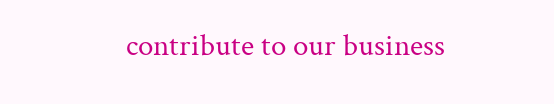contribute to our business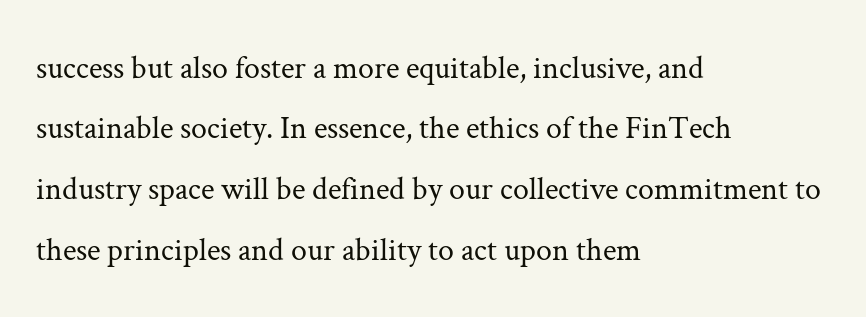success but also foster a more equitable, inclusive, and sustainable society. In essence, the ethics of the FinTech industry space will be defined by our collective commitment to these principles and our ability to act upon them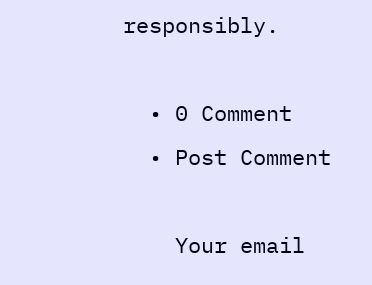responsibly.

  • 0 Comment
  • Post Comment

    Your email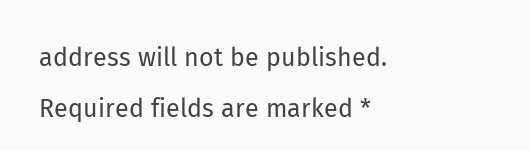address will not be published. Required fields are marked *